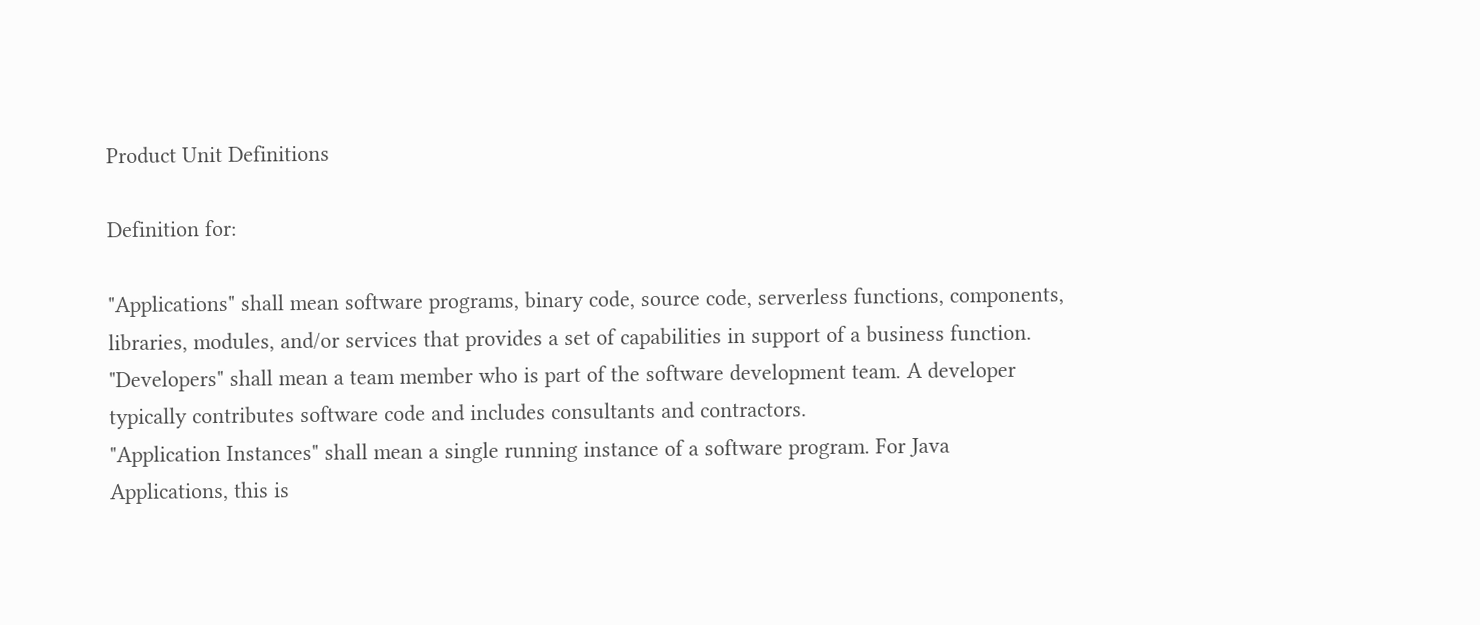Product Unit Definitions

Definition for:

"Applications" shall mean software programs, binary code, source code, serverless functions, components, libraries, modules, and/or services that provides a set of capabilities in support of a business function.
"Developers" shall mean a team member who is part of the software development team. A developer typically contributes software code and includes consultants and contractors.
"Application Instances" shall mean a single running instance of a software program. For Java Applications, this is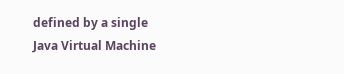defined by a single Java Virtual Machine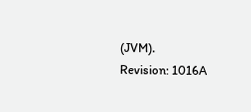(JVM).
Revision: 1016A